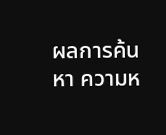ผลการค้นหา ความห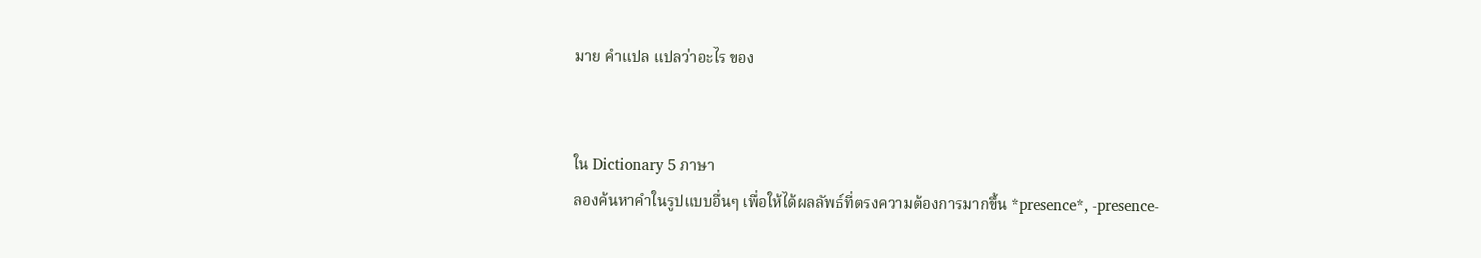มาย คำแปล แปลว่าอะไร ของ


ใน Dictionary 5 ภาษา
ลองค้นหาคำในรูปแบบอื่นๆ เพื่อให้ได้ผลลัพธ์ที่ตรงความต้องการมากขึ้น *presence*, -presence-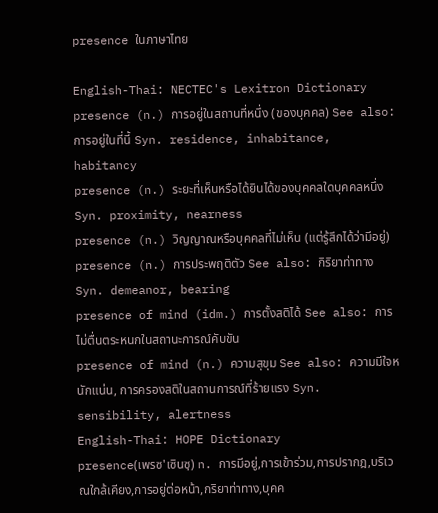presence ในภาษาไทย

English-Thai: NECTEC's Lexitron Dictionary
presence (n.) การอยู่ในสถานที่หนึ่ง (ของบุคคล) See also: การอยู่ในที่นี้ Syn. residence, inhabitance, habitancy
presence (n.) ระยะที่เห็นหรือได้ยินได้ของบุคคลใดบุคคลหนึ่ง Syn. proximity, nearness
presence (n.) วิญญาณหรือบุคคลที่ไม่เห็น (แต่รู้สึกได้ว่ามีอยู่)
presence (n.) การประพฤติตัว See also: กิริยาท่าทาง Syn. demeanor, bearing
presence of mind (idm.) การตั้งสติได้ See also: การไม่ตื่นตระหนกในสถานะการณ์คับขัน
presence of mind (n.) ความสุขุม See also: ความมีใจหนักแน่น, การครองสติในสถานการณ์ที่ร้ายแรง Syn. sensibility, alertness
English-Thai: HOPE Dictionary
presence(เพรซ'เซินซฺ) n. การมีอยู่,การเข้าร่วม,การปรากฎ,บริเวณใกล้เคียง,การอยู่ต่อหน้า,กริยาท่าทาง,บุคค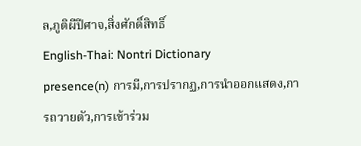ล,ภูติผีปีศาจ,สิ่งศักดิ์สิทธิ์
English-Thai: Nontri Dictionary
presence(n) การมี,การปรากฏ,การนำออกแสดง,การถวายตัว,การเข้าร่วม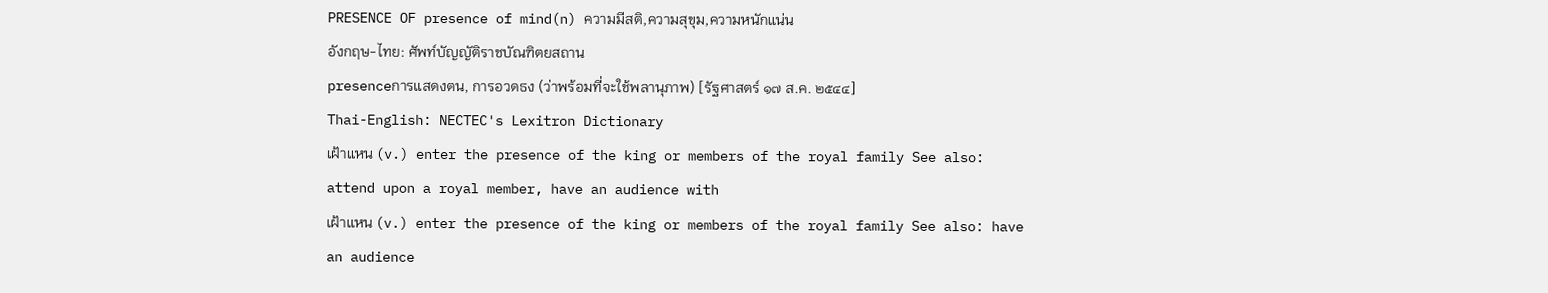PRESENCE OF presence of mind(n) ความมีสติ,ความสุขุม,ความหนักแน่น
อังกฤษ-ไทย: ศัพท์บัญญัติราชบัณฑิตยสถาน
presenceการแสดงตน, การอวดธง (ว่าพร้อมที่จะใช้พลานุภาพ) [รัฐศาสตร์ ๑๗ ส.ค. ๒๕๔๔]
Thai-English: NECTEC's Lexitron Dictionary
เฝ้าแหน (v.) enter the presence of the king or members of the royal family See also: attend upon a royal member, have an audience with
เฝ้าแหน (v.) enter the presence of the king or members of the royal family See also: have an audience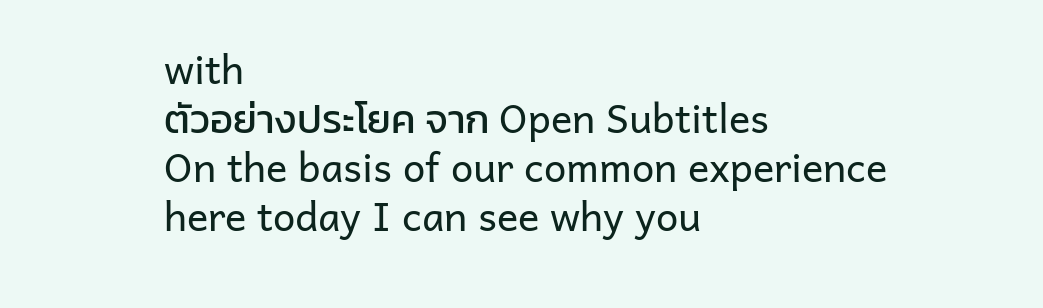with
ตัวอย่างประโยค จาก Open Subtitles
On the basis of our common experience here today I can see why you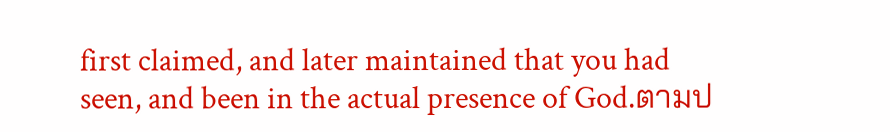first claimed, and later maintained that you had seen, and been in the actual presence of God.ตามป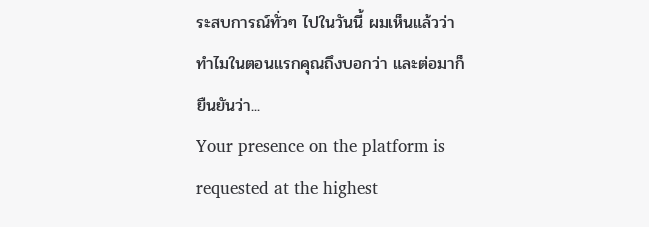ระสบการณ์ทั่วๆ ไปในวันนี้ ผมเห็นแล้วว่า ทำไมในตอนแรกคุณถึงบอกว่า และต่อมาก็ยืนยันว่า...
Your presence on the platform is requested at the highest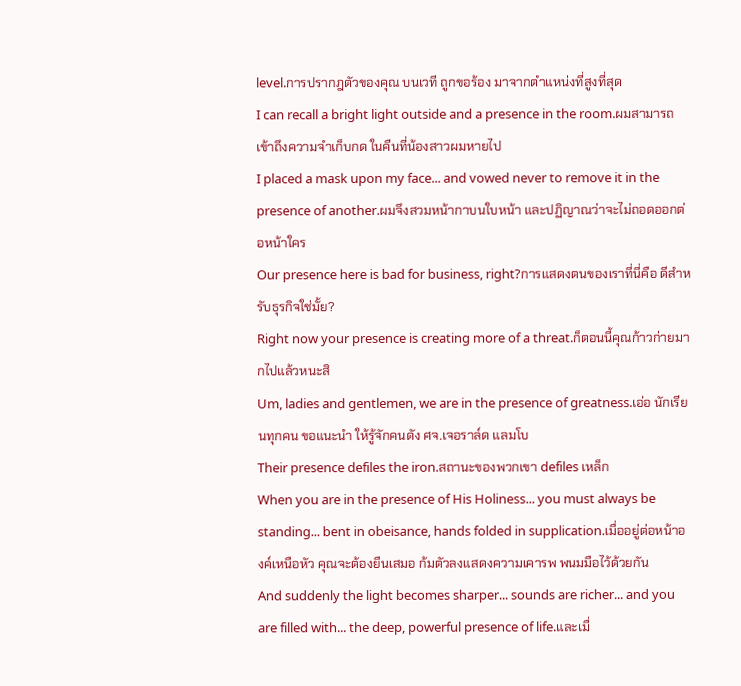level.การปรากฎตัวของคุณ บนเวที ถูกขอร้อง มาจากตำแหน่งที่สูงที่สุด
I can recall a bright light outside and a presence in the room.ผมสามารถเข้าถึงความจำเก็บกด ในคืนที่น้องสาวผมหายไป
I placed a mask upon my face... and vowed never to remove it in the presence of another.ผมจึงสวมหน้ากาบนใบหน้า และปฏิญาณว่าจะไม่ถอดออกต่อหน้าใคร
Our presence here is bad for business, right?การแสดงตนของเราที่นี่คือ ดีสำหรับธุรกิจใช่มั้ย?
Right now your presence is creating more of a threat.ก็ตอนนี้คุณก้าวก่ายมากไปแล้วหนะสิ
Um, ladies and gentlemen, we are in the presence of greatness.เอ่อ นักเรียนทุกคน ขอแนะนำ ให้รู้จักคนดัง ศจ.เจอราล์ด แลมโบ
Their presence defiles the iron.สถานะของพวกเขา defiles เหล็ก
When you are in the presence of His Holiness... you must always be standing... bent in obeisance, hands folded in supplication.เมื่ออยู่ต่อหน้าองค์เหนือหัว คุณจะต้องยืนเสมอ ก้มตัวลงแสดงความเคารพ พนมมือไว้ด้วยกัน
And suddenly the light becomes sharper... sounds are richer... and you are filled with... the deep, powerful presence of life.และเมื่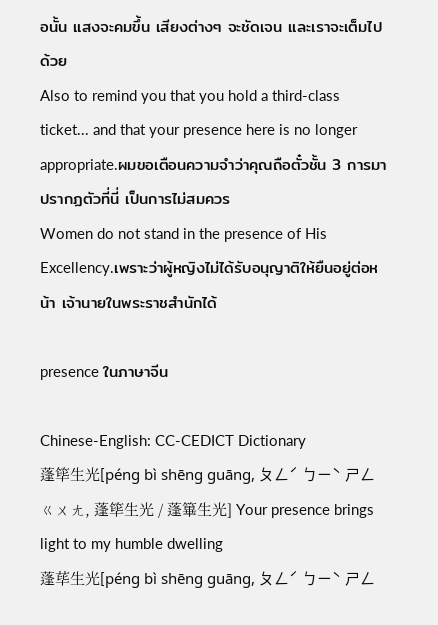อนั้น แสงจะคมขึ้น เสียงต่างๆ จะชัดเจน และเราจะเต็มไปด้วย
Also to remind you that you hold a third-class ticket... and that your presence here is no longer appropriate.ผมขอเตือนความจำว่าคุณถือตั๋วชั้น 3 การมาปรากฏตัวที่นี่ เป็นการไม่สมควร
Women do not stand in the presence of His Excellency.เพราะว่าผู้หญิงไม่ได้รับอนุญาติให้ยืนอยู่ต่อหน้า เจ้านายในพระราชสำนักได้

presence ในภาษาจีน

Chinese-English: CC-CEDICT Dictionary
蓬筚生光[péng bì shēng guāng, ㄆㄥˊ ㄅㄧˋ ㄕㄥ ㄍㄨㄤ, 蓬筚生光 / 蓬篳生光] Your presence brings light to my humble dwelling
蓬荜生光[péng bì shēng guāng, ㄆㄥˊ ㄅㄧˋ ㄕㄥ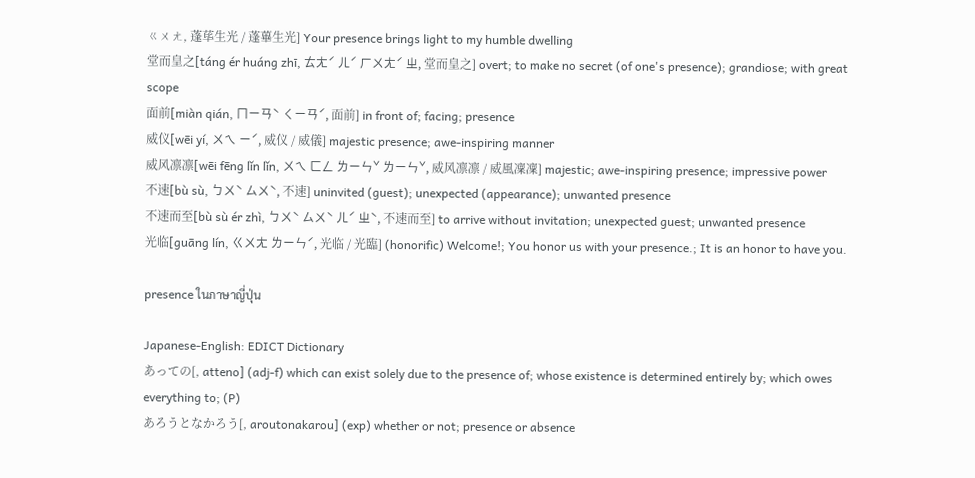ㄍㄨㄤ, 蓬荜生光 / 蓬蓽生光] Your presence brings light to my humble dwelling
堂而皇之[táng ér huáng zhī, ㄊㄤˊ ㄦˊ ㄏㄨㄤˊ ㄓ, 堂而皇之] overt; to make no secret (of one's presence); grandiose; with great scope
面前[miàn qián, ㄇㄧㄢˋ ㄑㄧㄢˊ, 面前] in front of; facing; presence
威仪[wēi yí, ㄨㄟ ㄧˊ, 威仪 / 威儀] majestic presence; awe-inspiring manner
威风凛凛[wēi fēng lǐn lǐn, ㄨㄟ ㄈㄥ ㄌㄧㄣˇ ㄌㄧㄣˇ, 威风凛凛 / 威風凜凜] majestic; awe-inspiring presence; impressive power
不速[bù sù, ㄅㄨˋ ㄙㄨˋ, 不速] uninvited (guest); unexpected (appearance); unwanted presence
不速而至[bù sù ér zhì, ㄅㄨˋ ㄙㄨˋ ㄦˊ ㄓˋ, 不速而至] to arrive without invitation; unexpected guest; unwanted presence
光临[guāng lín, ㄍㄨㄤ ㄌㄧㄣˊ, 光临 / 光臨] (honorific) Welcome!; You honor us with your presence.; It is an honor to have you.

presence ในภาษาญี่ปุ่น

Japanese-English: EDICT Dictionary
あっての[, atteno] (adj-f) which can exist solely due to the presence of; whose existence is determined entirely by; which owes everything to; (P)
あろうとなかろう[, aroutonakarou] (exp) whether or not; presence or absence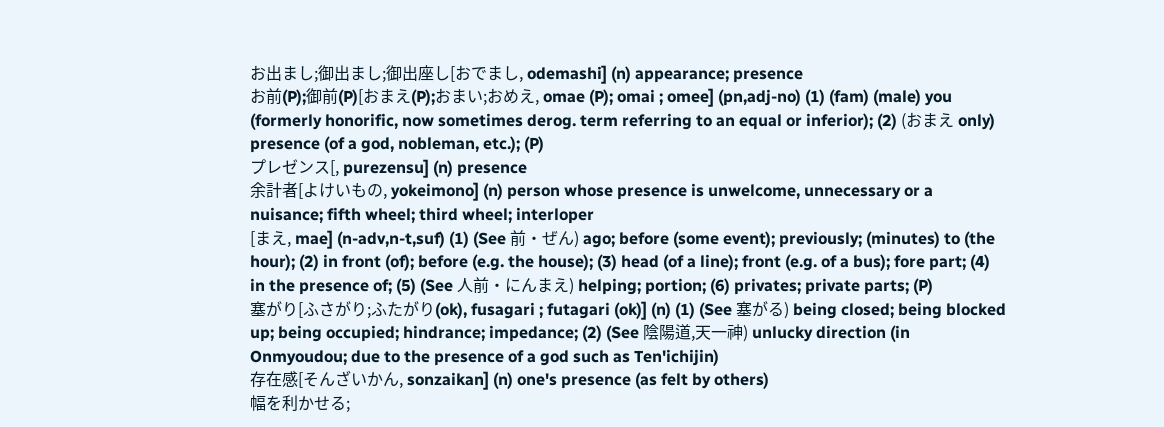お出まし;御出まし;御出座し[おでまし, odemashi] (n) appearance; presence
お前(P);御前(P)[おまえ(P);おまい;おめえ, omae (P); omai ; omee] (pn,adj-no) (1) (fam) (male) you (formerly honorific, now sometimes derog. term referring to an equal or inferior); (2) (おまえ only) presence (of a god, nobleman, etc.); (P)
プレゼンス[, purezensu] (n) presence
余計者[よけいもの, yokeimono] (n) person whose presence is unwelcome, unnecessary or a nuisance; fifth wheel; third wheel; interloper
[まえ, mae] (n-adv,n-t,suf) (1) (See 前・ぜん) ago; before (some event); previously; (minutes) to (the hour); (2) in front (of); before (e.g. the house); (3) head (of a line); front (e.g. of a bus); fore part; (4) in the presence of; (5) (See 人前・にんまえ) helping; portion; (6) privates; private parts; (P)
塞がり[ふさがり;ふたがり(ok), fusagari ; futagari (ok)] (n) (1) (See 塞がる) being closed; being blocked up; being occupied; hindrance; impedance; (2) (See 陰陽道,天一神) unlucky direction (in Onmyoudou; due to the presence of a god such as Ten'ichijin)
存在感[そんざいかん, sonzaikan] (n) one's presence (as felt by others)
幅を利かせる;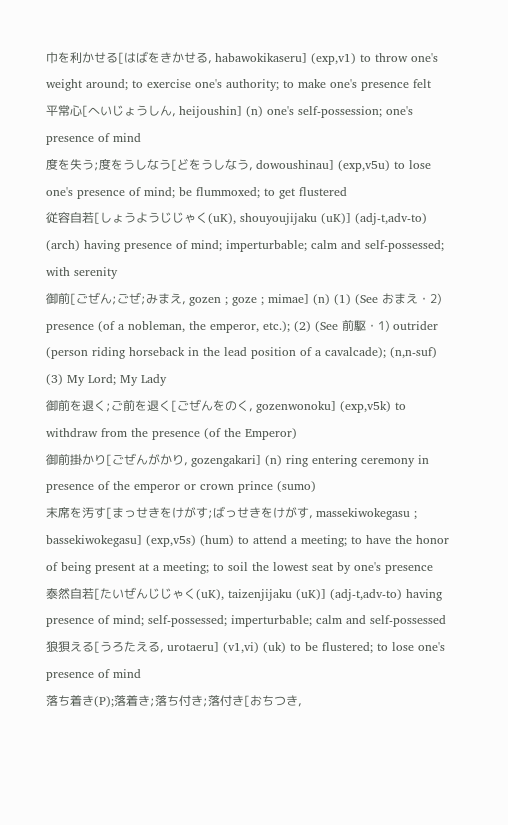巾を利かせる[はばをきかせる, habawokikaseru] (exp,v1) to throw one's weight around; to exercise one's authority; to make one's presence felt
平常心[へいじょうしん, heijoushin] (n) one's self-possession; one's presence of mind
度を失う;度をうしなう[どをうしなう, dowoushinau] (exp,v5u) to lose one's presence of mind; be flummoxed; to get flustered
従容自若[しょうようじじゃく(uK), shouyoujijaku (uK)] (adj-t,adv-to) (arch) having presence of mind; imperturbable; calm and self-possessed; with serenity
御前[ごぜん;ごぜ;みまえ, gozen ; goze ; mimae] (n) (1) (See おまえ・2) presence (of a nobleman, the emperor, etc.); (2) (See 前駆・1) outrider (person riding horseback in the lead position of a cavalcade); (n,n-suf) (3) My Lord; My Lady
御前を退く;ご前を退く[ごぜんをのく, gozenwonoku] (exp,v5k) to withdraw from the presence (of the Emperor)
御前掛かり[ごぜんがかり, gozengakari] (n) ring entering ceremony in presence of the emperor or crown prince (sumo)
末席を汚す[まっせきをけがす;ばっせきをけがす, massekiwokegasu ; bassekiwokegasu] (exp,v5s) (hum) to attend a meeting; to have the honor of being present at a meeting; to soil the lowest seat by one's presence
泰然自若[たいぜんじじゃく(uK), taizenjijaku (uK)] (adj-t,adv-to) having presence of mind; self-possessed; imperturbable; calm and self-possessed
狼狽える[うろたえる, urotaeru] (v1,vi) (uk) to be flustered; to lose one's presence of mind
落ち着き(P);落着き;落ち付き;落付き[おちつき,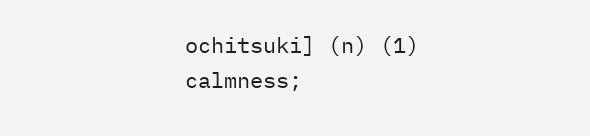ochitsuki] (n) (1) calmness;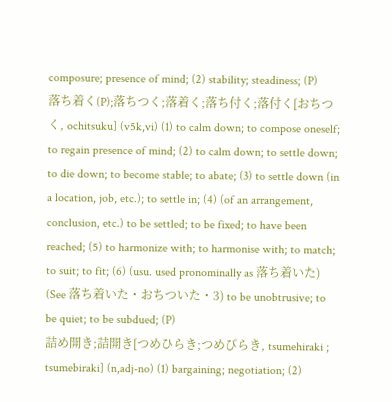composure; presence of mind; (2) stability; steadiness; (P)
落ち着く(P);落ちつく;落着く;落ち付く;落付く[おちつく, ochitsuku] (v5k,vi) (1) to calm down; to compose oneself; to regain presence of mind; (2) to calm down; to settle down; to die down; to become stable; to abate; (3) to settle down (in a location, job, etc.); to settle in; (4) (of an arrangement, conclusion, etc.) to be settled; to be fixed; to have been reached; (5) to harmonize with; to harmonise with; to match; to suit; to fit; (6) (usu. used pronominally as 落ち着いた) (See 落ち着いた・おちついた・3) to be unobtrusive; to be quiet; to be subdued; (P)
詰め開き;詰開き[つめひらき;つめびらき, tsumehiraki ; tsumebiraki] (n,adj-no) (1) bargaining; negotiation; (2)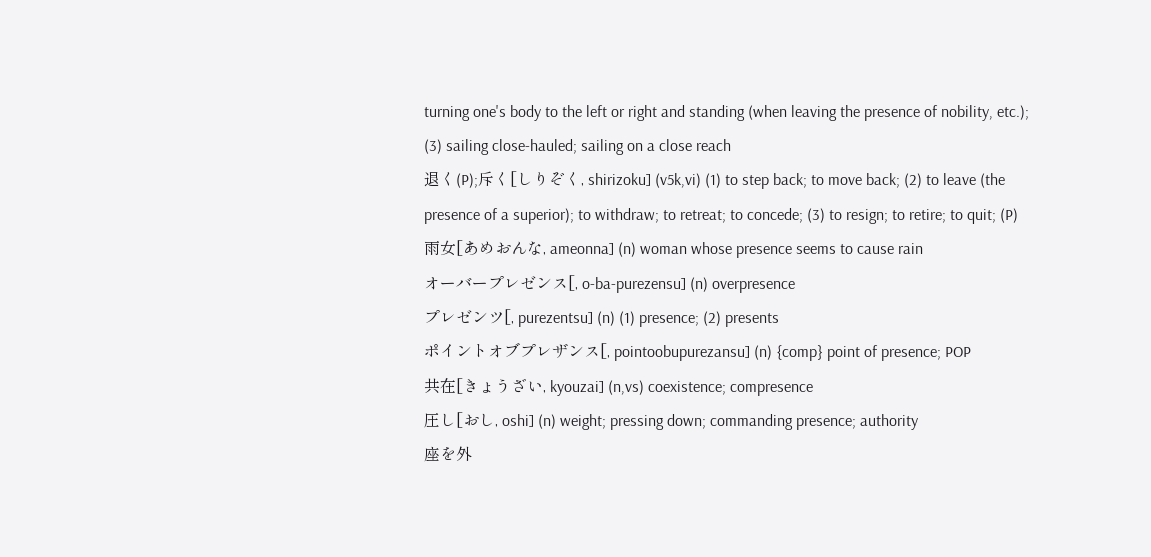turning one's body to the left or right and standing (when leaving the presence of nobility, etc.); (3) sailing close-hauled; sailing on a close reach
退く(P);斥く[しりぞく, shirizoku] (v5k,vi) (1) to step back; to move back; (2) to leave (the presence of a superior); to withdraw; to retreat; to concede; (3) to resign; to retire; to quit; (P)
雨女[あめおんな, ameonna] (n) woman whose presence seems to cause rain
オーバープレゼンス[, o-ba-purezensu] (n) overpresence
プレゼンツ[, purezentsu] (n) (1) presence; (2) presents
ポイントオブプレザンス[, pointoobupurezansu] (n) {comp} point of presence; POP
共在[きょうざい, kyouzai] (n,vs) coexistence; compresence
圧し[おし, oshi] (n) weight; pressing down; commanding presence; authority
座を外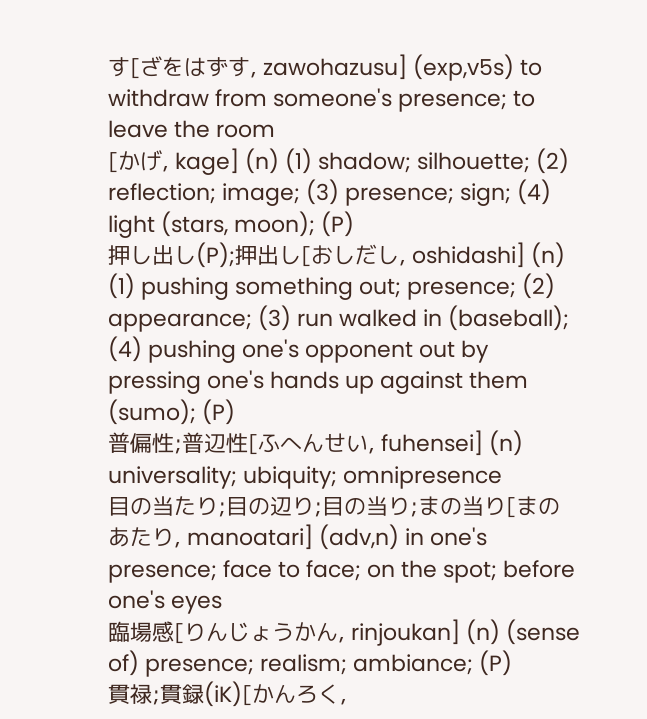す[ざをはずす, zawohazusu] (exp,v5s) to withdraw from someone's presence; to leave the room
[かげ, kage] (n) (1) shadow; silhouette; (2) reflection; image; (3) presence; sign; (4) light (stars, moon); (P)
押し出し(P);押出し[おしだし, oshidashi] (n) (1) pushing something out; presence; (2) appearance; (3) run walked in (baseball); (4) pushing one's opponent out by pressing one's hands up against them (sumo); (P)
普偏性;普辺性[ふへんせい, fuhensei] (n) universality; ubiquity; omnipresence
目の当たり;目の辺り;目の当り;まの当り[まのあたり, manoatari] (adv,n) in one's presence; face to face; on the spot; before one's eyes
臨場感[りんじょうかん, rinjoukan] (n) (sense of) presence; realism; ambiance; (P)
貫禄;貫録(iK)[かんろく,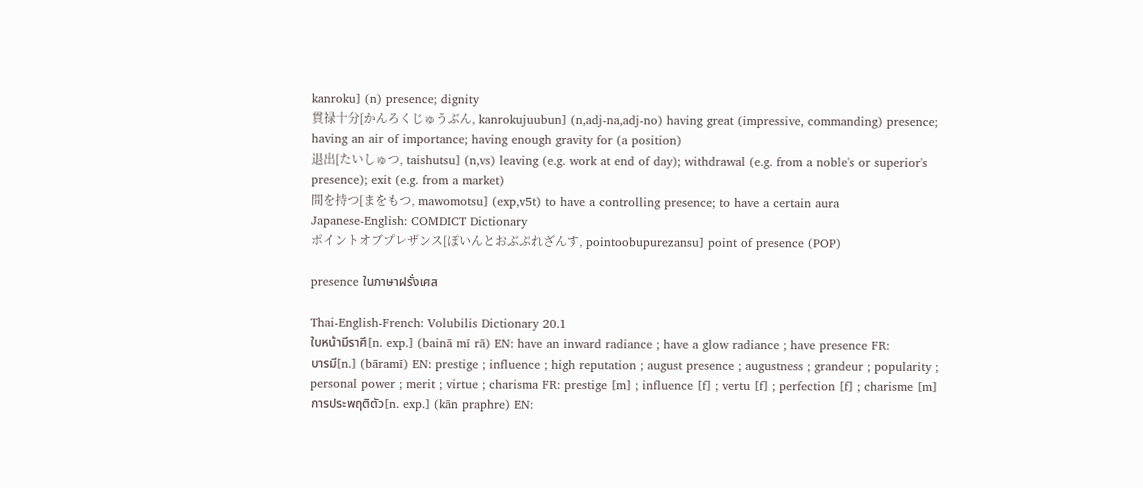kanroku] (n) presence; dignity
貫禄十分[かんろくじゅうぶん, kanrokujuubun] (n,adj-na,adj-no) having great (impressive, commanding) presence; having an air of importance; having enough gravity for (a position)
退出[たいしゅつ, taishutsu] (n,vs) leaving (e.g. work at end of day); withdrawal (e.g. from a noble's or superior's presence); exit (e.g. from a market)
間を持つ[まをもつ, mawomotsu] (exp,v5t) to have a controlling presence; to have a certain aura
Japanese-English: COMDICT Dictionary
ポイントオブプレザンス[ぽいんとおぶぷれざんす, pointoobupurezansu] point of presence (POP)

presence ในภาษาฝรั่งเศส

Thai-English-French: Volubilis Dictionary 20.1
ใบหน้ามีราศี[n. exp.] (bainā mī rā) EN: have an inward radiance ; have a glow radiance ; have presence FR:
บารมี[n.] (bāramī) EN: prestige ; influence ; high reputation ; august presence ; augustness ; grandeur ; popularity ; personal power ; merit ; virtue ; charisma FR: prestige [m] ; influence [f] ; vertu [f] ; perfection [f] ; charisme [m]
การประพฤติตัว[n. exp.] (kān praphre) EN: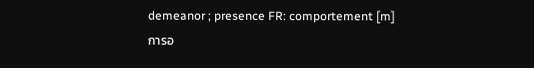demeanor ; presence FR: comportement [m]
การอ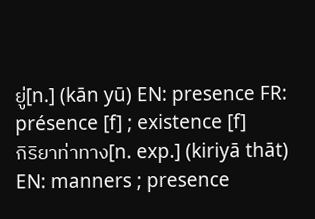ยู่[n.] (kān yū) EN: presence FR: présence [f] ; existence [f]
กิริยาท่าทาง[n. exp.] (kiriyā thāt) EN: manners ; presence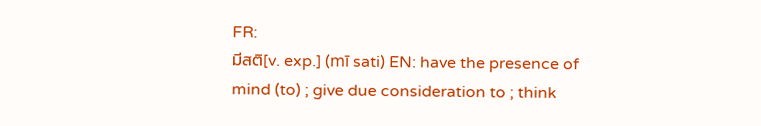FR:
มีสติ[v. exp.] (mī sati) EN: have the presence of mind (to) ; give due consideration to ; think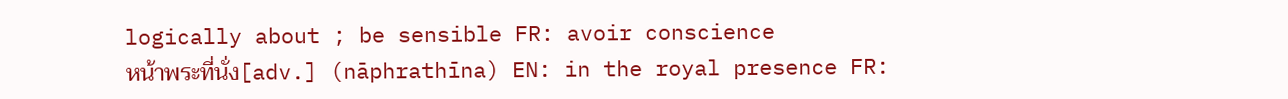logically about ; be sensible FR: avoir conscience
หน้าพระที่นั่ง[adv.] (nāphrathīna) EN: in the royal presence FR: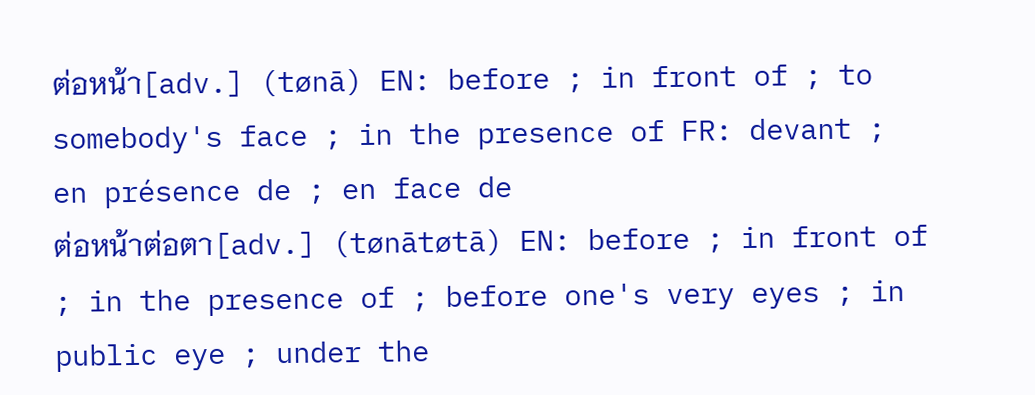ต่อหน้า[adv.] (tønā) EN: before ; in front of ; to somebody's face ; in the presence of FR: devant ; en présence de ; en face de
ต่อหน้าต่อตา[adv.] (tønātøtā) EN: before ; in front of ; in the presence of ; before one's very eyes ; in public eye ; under the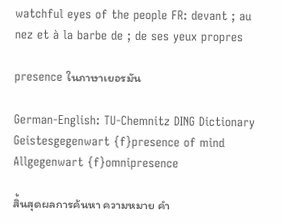watchful eyes of the people FR: devant ; au nez et à la barbe de ; de ses yeux propres

presence ในภาษาเยอรมัน

German-English: TU-Chemnitz DING Dictionary
Geistesgegenwart {f}presence of mind
Allgegenwart {f}omnipresence

สิ้นสุดผลการค้นหา ความหมาย คำ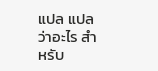แปล แปลว่าอะไร สำหรับ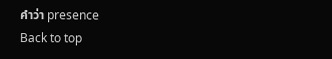คำว่า presence
Back to top